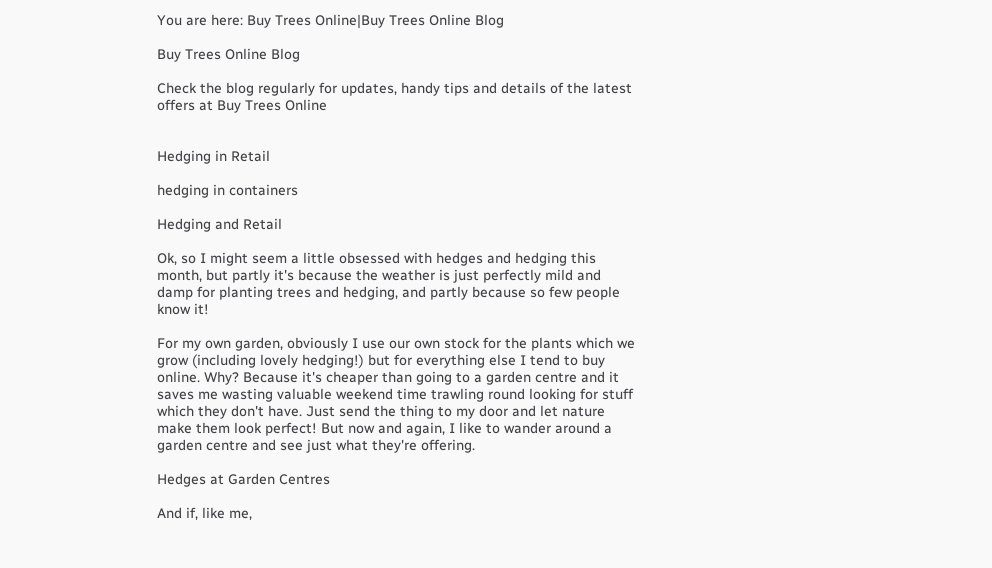You are here: Buy Trees Online|Buy Trees Online Blog

Buy Trees Online Blog

Check the blog regularly for updates, handy tips and details of the latest offers at Buy Trees Online


Hedging in Retail

hedging in containers

Hedging and Retail

Ok, so I might seem a little obsessed with hedges and hedging this month, but partly it's because the weather is just perfectly mild and damp for planting trees and hedging, and partly because so few people know it!

For my own garden, obviously I use our own stock for the plants which we grow (including lovely hedging!) but for everything else I tend to buy online. Why? Because it's cheaper than going to a garden centre and it saves me wasting valuable weekend time trawling round looking for stuff which they don't have. Just send the thing to my door and let nature make them look perfect! But now and again, I like to wander around a garden centre and see just what they're offering.

Hedges at Garden Centres

And if, like me,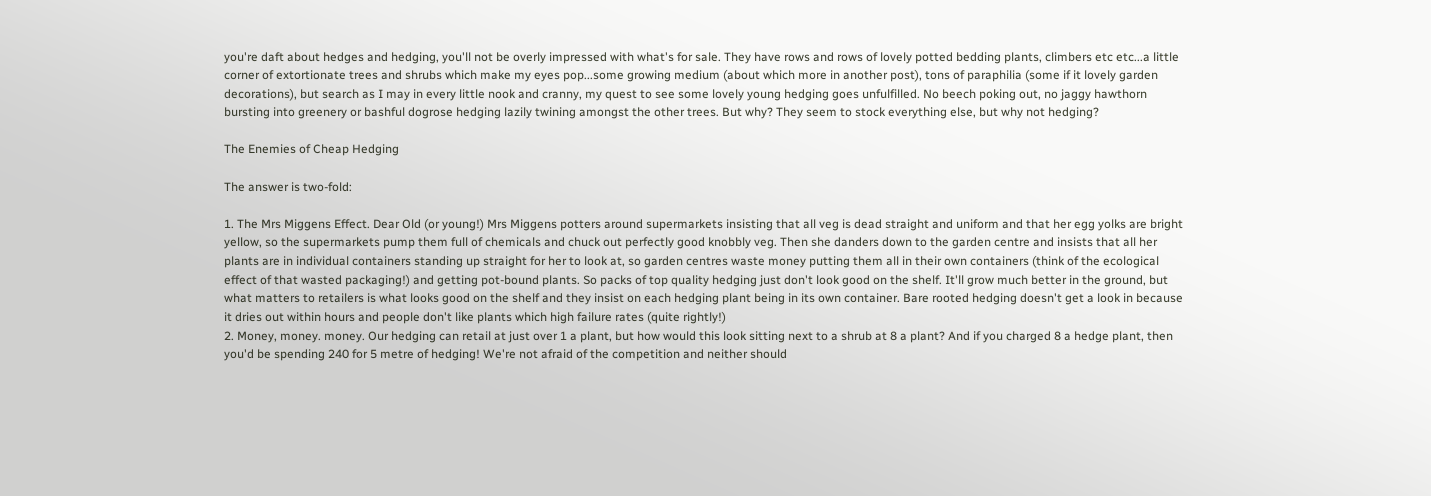you're daft about hedges and hedging, you'll not be overly impressed with what's for sale. They have rows and rows of lovely potted bedding plants, climbers etc etc...a little corner of extortionate trees and shrubs which make my eyes pop...some growing medium (about which more in another post), tons of paraphilia (some if it lovely garden decorations), but search as I may in every little nook and cranny, my quest to see some lovely young hedging goes unfulfilled. No beech poking out, no jaggy hawthorn bursting into greenery or bashful dogrose hedging lazily twining amongst the other trees. But why? They seem to stock everything else, but why not hedging?

The Enemies of Cheap Hedging

The answer is two-fold:

1. The Mrs Miggens Effect. Dear Old (or young!) Mrs Miggens potters around supermarkets insisting that all veg is dead straight and uniform and that her egg yolks are bright yellow, so the supermarkets pump them full of chemicals and chuck out perfectly good knobbly veg. Then she danders down to the garden centre and insists that all her plants are in individual containers standing up straight for her to look at, so garden centres waste money putting them all in their own containers (think of the ecological effect of that wasted packaging!) and getting pot-bound plants. So packs of top quality hedging just don't look good on the shelf. It'll grow much better in the ground, but what matters to retailers is what looks good on the shelf and they insist on each hedging plant being in its own container. Bare rooted hedging doesn't get a look in because it dries out within hours and people don't like plants which high failure rates (quite rightly!)
2. Money, money. money. Our hedging can retail at just over 1 a plant, but how would this look sitting next to a shrub at 8 a plant? And if you charged 8 a hedge plant, then you'd be spending 240 for 5 metre of hedging! We're not afraid of the competition and neither should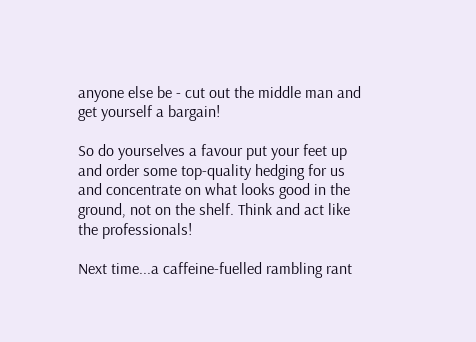anyone else be - cut out the middle man and get yourself a bargain!

So do yourselves a favour put your feet up and order some top-quality hedging for us and concentrate on what looks good in the ground, not on the shelf. Think and act like the professionals!

Next time...a caffeine-fuelled rambling rant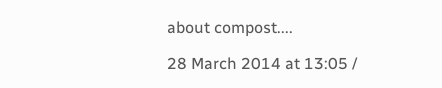about compost....

28 March 2014 at 13:05 /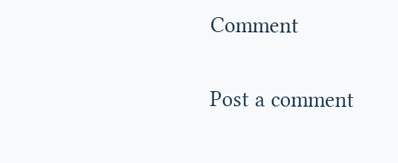Comment

Post a comment